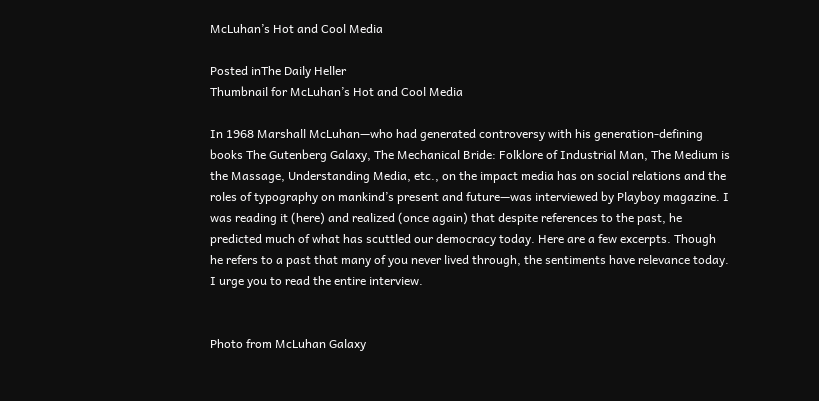McLuhan’s Hot and Cool Media

Posted inThe Daily Heller
Thumbnail for McLuhan’s Hot and Cool Media

In 1968 Marshall McLuhan—who had generated controversy with his generation-defining books The Gutenberg Galaxy, The Mechanical Bride: Folklore of Industrial Man, The Medium is the Massage, Understanding Media, etc., on the impact media has on social relations and the roles of typography on mankind’s present and future—was interviewed by Playboy magazine. I was reading it (here) and realized (once again) that despite references to the past, he predicted much of what has scuttled our democracy today. Here are a few excerpts. Though he refers to a past that many of you never lived through, the sentiments have relevance today. I urge you to read the entire interview.


Photo from McLuhan Galaxy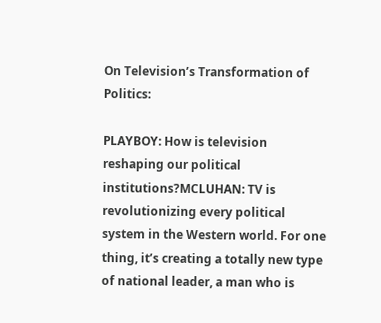On Television’s Transformation of Politics:

PLAYBOY: How is television reshaping our political institutions?MCLUHAN: TV is revolutionizing every political system in the Western world. For one thing, it’s creating a totally new type of national leader, a man who is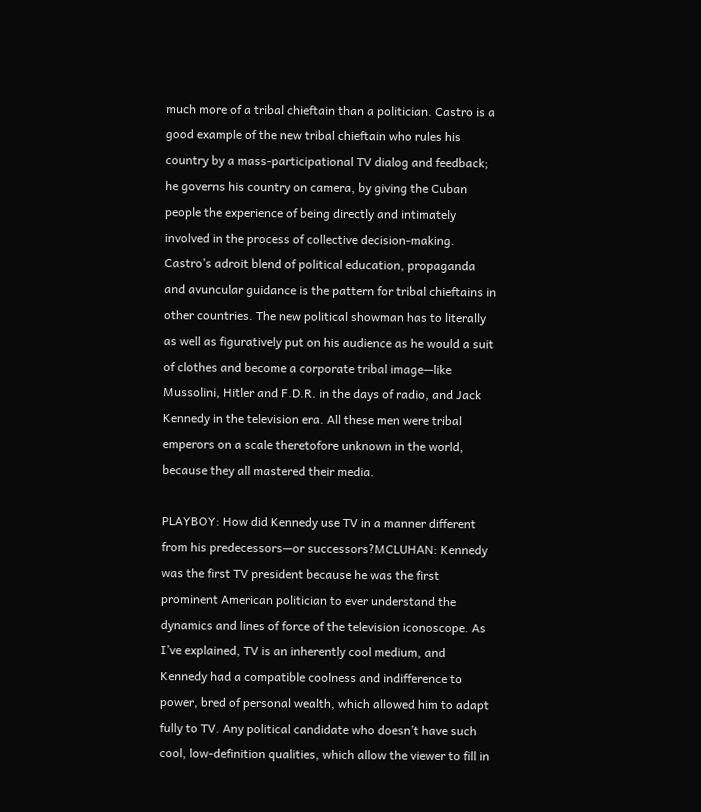much more of a tribal chieftain than a politician. Castro is a good example of the new tribal chieftain who rules his country by a mass-participational TV dialog and feedback; he governs his country on camera, by giving the Cuban people the experience of being directly and intimately involved in the process of collective decision-making. Castro’s adroit blend of political education, propaganda and avuncular guidance is the pattern for tribal chieftains in other countries. The new political showman has to literally as well as figuratively put on his audience as he would a suit of clothes and become a corporate tribal image—like Mussolini, Hitler and F.D.R. in the days of radio, and Jack Kennedy in the television era. All these men were tribal emperors on a scale theretofore unknown in the world, because they all mastered their media.

PLAYBOY: How did Kennedy use TV in a manner different from his predecessors—or successors?MCLUHAN: Kennedy was the first TV president because he was the first prominent American politician to ever understand the dynamics and lines of force of the television iconoscope. As I’ve explained, TV is an inherently cool medium, and Kennedy had a compatible coolness and indifference to power, bred of personal wealth, which allowed him to adapt fully to TV. Any political candidate who doesn’t have such cool, low-definition qualities, which allow the viewer to fill in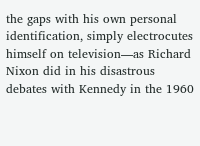the gaps with his own personal identification, simply electrocutes himself on television—as Richard Nixon did in his disastrous debates with Kennedy in the 1960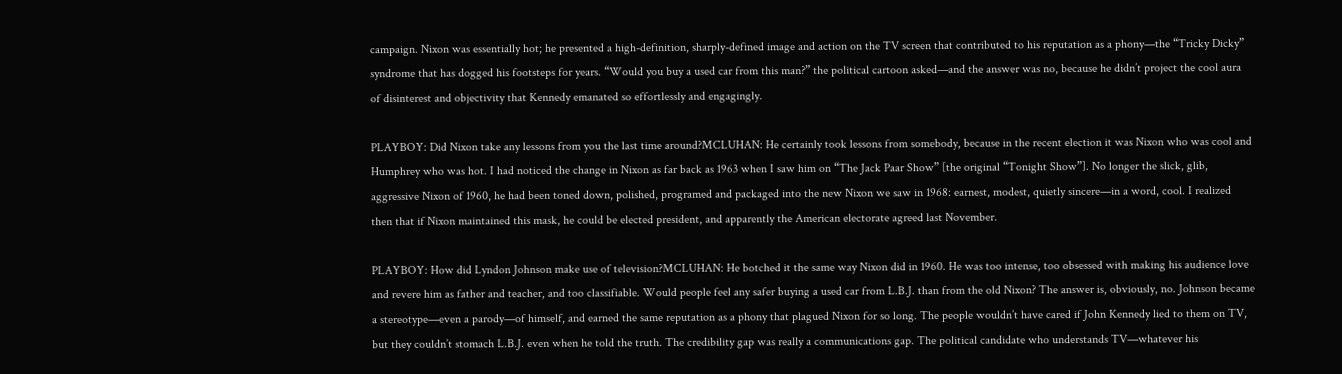campaign. Nixon was essentially hot; he presented a high-definition, sharply-defined image and action on the TV screen that contributed to his reputation as a phony—the “Tricky Dicky” syndrome that has dogged his footsteps for years. “Would you buy a used car from this man?” the political cartoon asked—and the answer was no, because he didn’t project the cool aura of disinterest and objectivity that Kennedy emanated so effortlessly and engagingly.

PLAYBOY: Did Nixon take any lessons from you the last time around?MCLUHAN: He certainly took lessons from somebody, because in the recent election it was Nixon who was cool and Humphrey who was hot. I had noticed the change in Nixon as far back as 1963 when I saw him on “The Jack Paar Show” [the original “Tonight Show”]. No longer the slick, glib, aggressive Nixon of 1960, he had been toned down, polished, programed and packaged into the new Nixon we saw in 1968: earnest, modest, quietly sincere—in a word, cool. I realized then that if Nixon maintained this mask, he could be elected president, and apparently the American electorate agreed last November.

PLAYBOY: How did Lyndon Johnson make use of television?MCLUHAN: He botched it the same way Nixon did in 1960. He was too intense, too obsessed with making his audience love and revere him as father and teacher, and too classifiable. Would people feel any safer buying a used car from L.B.J. than from the old Nixon? The answer is, obviously, no. Johnson became a stereotype—even a parody—of himself, and earned the same reputation as a phony that plagued Nixon for so long. The people wouldn’t have cared if John Kennedy lied to them on TV, but they couldn’t stomach L.B.J. even when he told the truth. The credibility gap was really a communications gap. The political candidate who understands TV—whatever his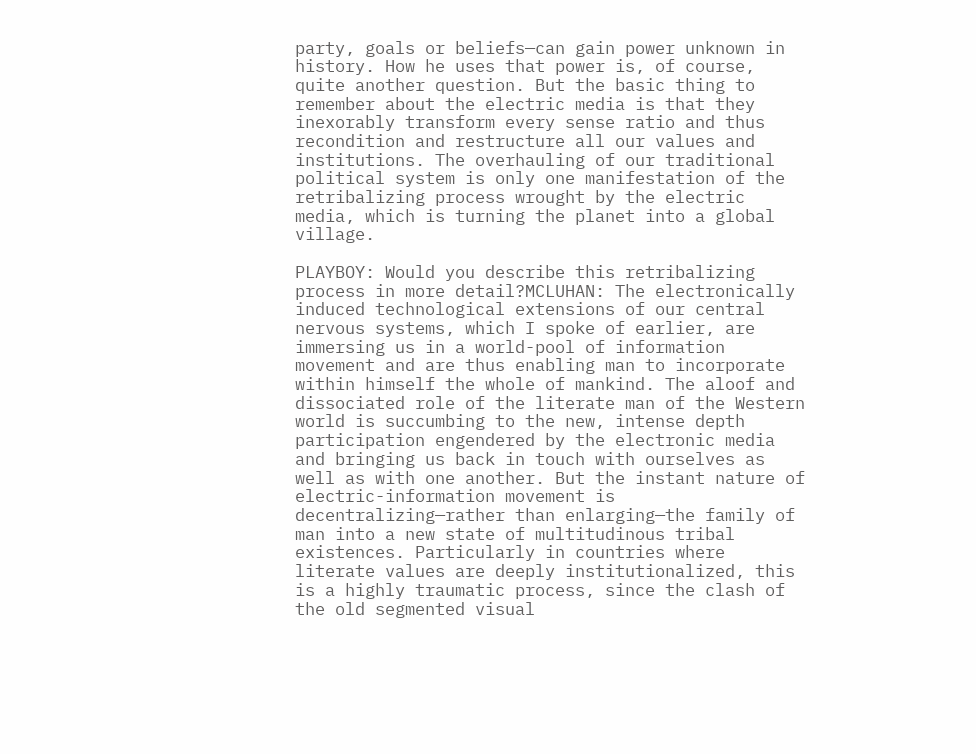party, goals or beliefs—can gain power unknown in history. How he uses that power is, of course, quite another question. But the basic thing to remember about the electric media is that they inexorably transform every sense ratio and thus recondition and restructure all our values and institutions. The overhauling of our traditional political system is only one manifestation of the retribalizing process wrought by the electric media, which is turning the planet into a global village.

PLAYBOY: Would you describe this retribalizing process in more detail?MCLUHAN: The electronically induced technological extensions of our central nervous systems, which I spoke of earlier, are immersing us in a world-pool of information movement and are thus enabling man to incorporate within himself the whole of mankind. The aloof and dissociated role of the literate man of the Western world is succumbing to the new, intense depth participation engendered by the electronic media and bringing us back in touch with ourselves as well as with one another. But the instant nature of electric-information movement is decentralizing—rather than enlarging—the family of man into a new state of multitudinous tribal existences. Particularly in countries where literate values are deeply institutionalized, this is a highly traumatic process, since the clash of the old segmented visual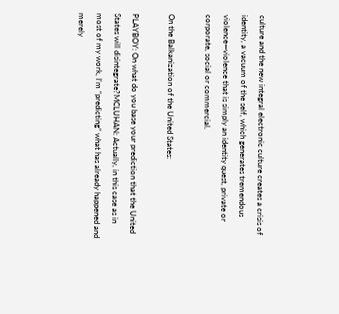culture and the new integral electronic culture creates a crisis of identity, a vacuum of the self, which generates tremendous violence—violence that is simply an identity quest, private or corporate, social or commercial.

On the Balkanization of the United States:

PLAYBOY: On what do you base your prediction that the United States will disintegrate?MCLUHAN: Actually, in this case as in most of my work, I’m “predicting” what has already happened and merely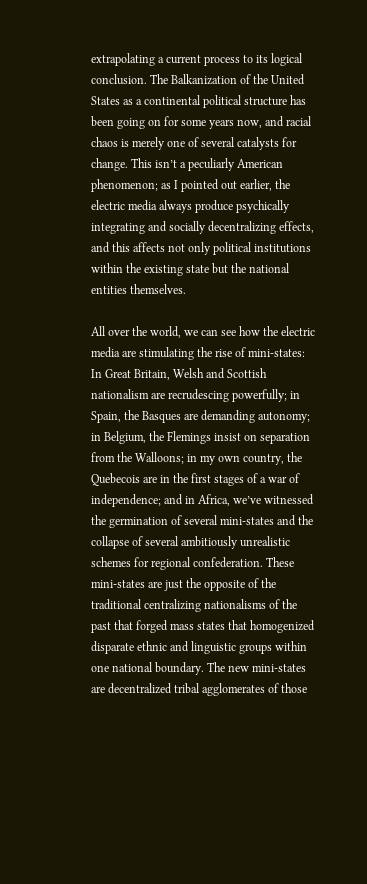extrapolating a current process to its logical conclusion. The Balkanization of the United States as a continental political structure has been going on for some years now, and racial chaos is merely one of several catalysts for change. This isn’t a peculiarly American phenomenon; as I pointed out earlier, the electric media always produce psychically integrating and socially decentralizing effects, and this affects not only political institutions within the existing state but the national entities themselves.

All over the world, we can see how the electric media are stimulating the rise of mini-states: In Great Britain, Welsh and Scottish nationalism are recrudescing powerfully; in Spain, the Basques are demanding autonomy; in Belgium, the Flemings insist on separation from the Walloons; in my own country, the Quebecois are in the first stages of a war of independence; and in Africa, we’ve witnessed the germination of several mini-states and the collapse of several ambitiously unrealistic schemes for regional confederation. These mini-states are just the opposite of the traditional centralizing nationalisms of the past that forged mass states that homogenized disparate ethnic and linguistic groups within one national boundary. The new mini-states are decentralized tribal agglomerates of those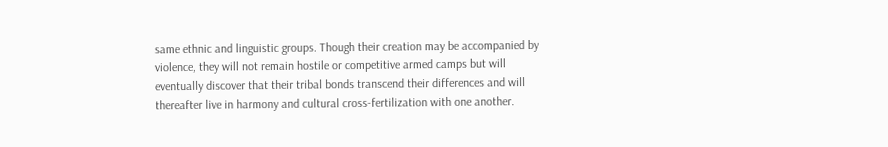same ethnic and linguistic groups. Though their creation may be accompanied by violence, they will not remain hostile or competitive armed camps but will eventually discover that their tribal bonds transcend their differences and will thereafter live in harmony and cultural cross-fertilization with one another.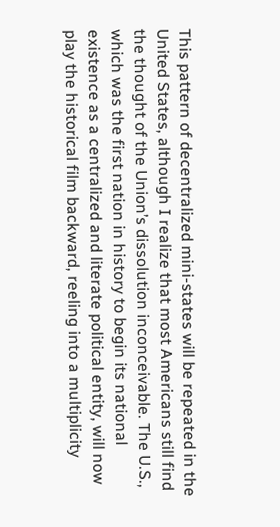This pattern of decentralized mini-states will be repeated in the United States, although I realize that most Americans still find the thought of the Union’s dissolution inconceivable. The U.S., which was the first nation in history to begin its national existence as a centralized and literate political entity, will now play the historical film backward, reeling into a multiplicity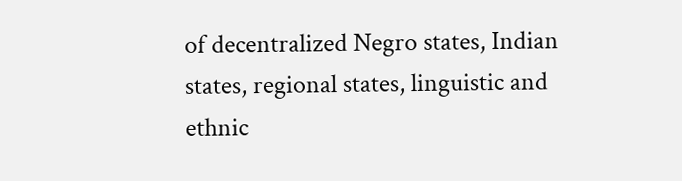of decentralized Negro states, Indian states, regional states, linguistic and ethnic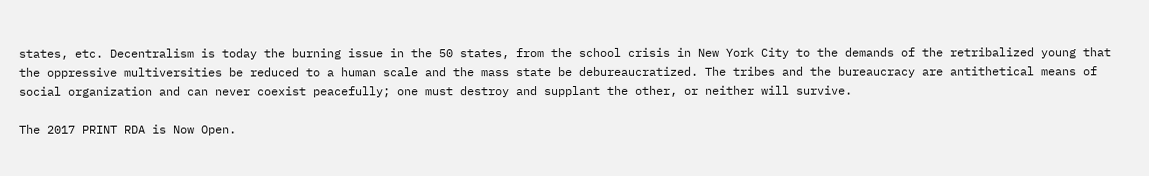states, etc. Decentralism is today the burning issue in the 50 states, from the school crisis in New York City to the demands of the retribalized young that the oppressive multiversities be reduced to a human scale and the mass state be debureaucratized. The tribes and the bureaucracy are antithetical means of social organization and can never coexist peacefully; one must destroy and supplant the other, or neither will survive.

The 2017 PRINT RDA is Now Open.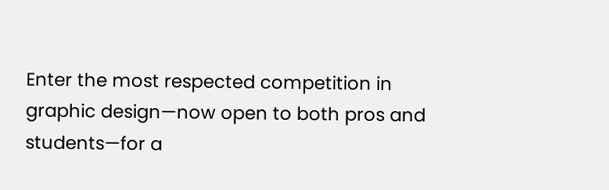Enter the most respected competition in graphic design—now open to both pros and students—for a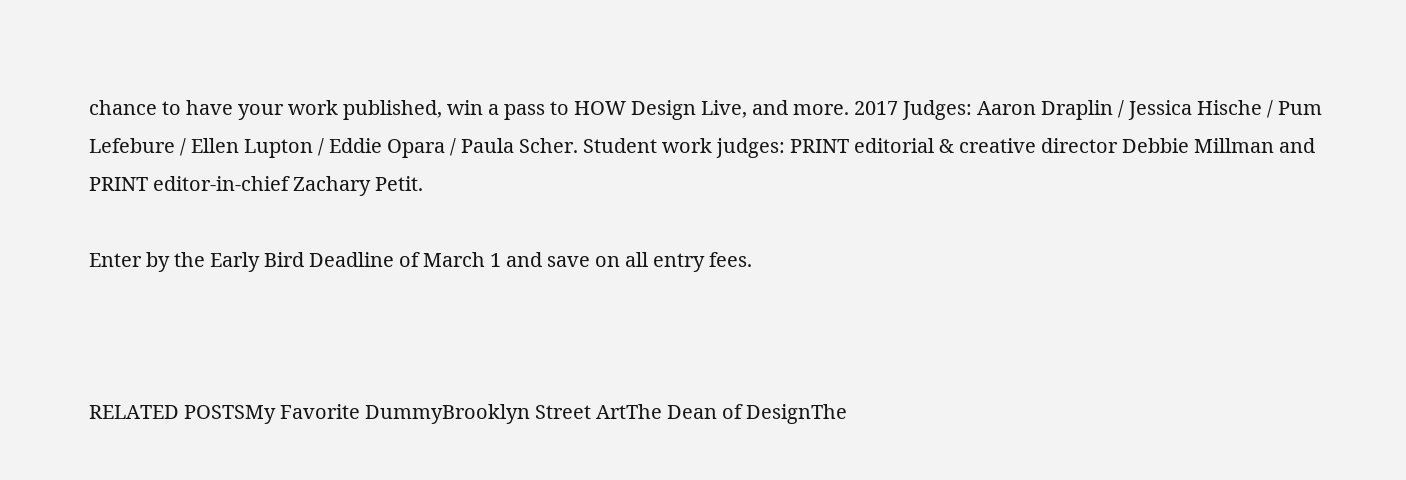chance to have your work published, win a pass to HOW Design Live, and more. 2017 Judges: Aaron Draplin / Jessica Hische / Pum Lefebure / Ellen Lupton / Eddie Opara / Paula Scher. Student work judges: PRINT editorial & creative director Debbie Millman and PRINT editor-in-chief Zachary Petit.

Enter by the Early Bird Deadline of March 1 and save on all entry fees.



RELATED POSTSMy Favorite DummyBrooklyn Street ArtThe Dean of DesignThe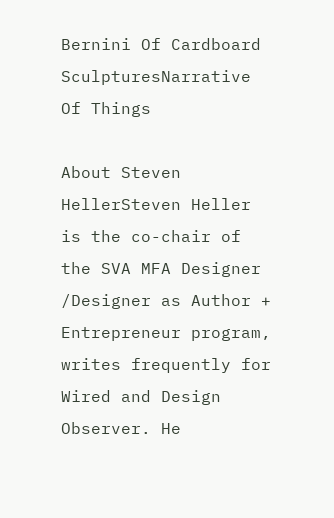Bernini Of Cardboard SculpturesNarrative Of Things

About Steven HellerSteven Heller is the co-chair of the SVA MFA Designer /Designer as Author + Entrepreneur program, writes frequently for Wired and Design Observer. He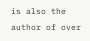is also the author of over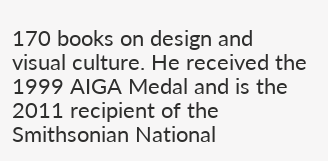170 books on design and visual culture. He received the 1999 AIGA Medal and is the 2011 recipient of the Smithsonian National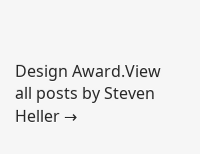Design Award.View all posts by Steven Heller →